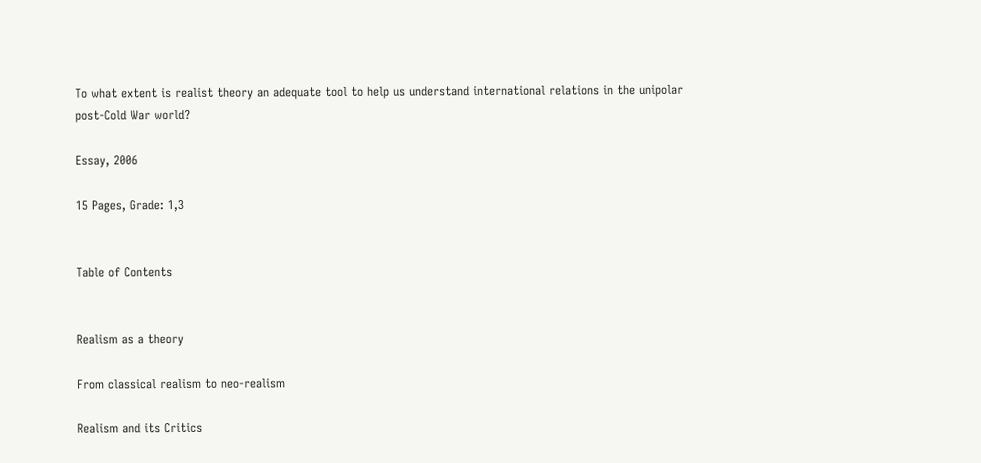To what extent is realist theory an adequate tool to help us understand international relations in the unipolar post-Cold War world?

Essay, 2006

15 Pages, Grade: 1,3


Table of Contents


Realism as a theory

From classical realism to neo-realism

Realism and its Critics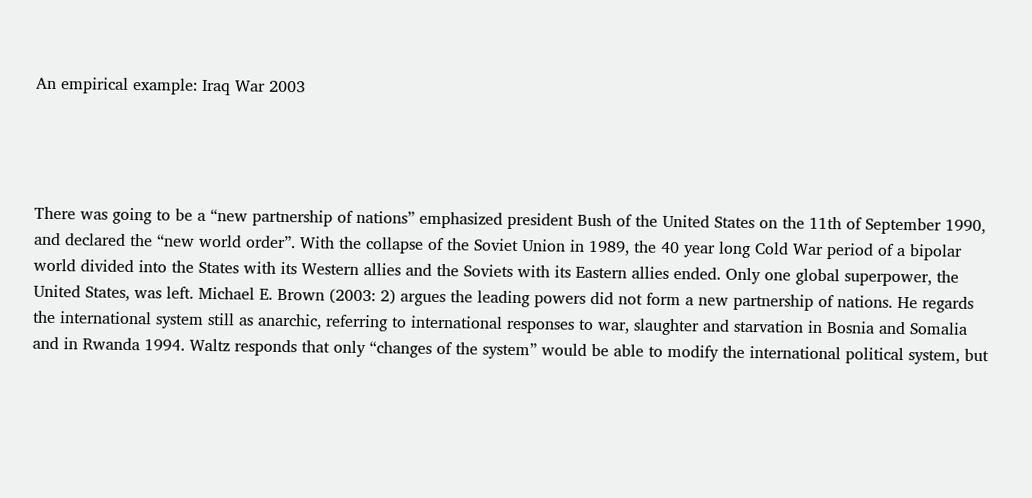An empirical example: Iraq War 2003




There was going to be a “new partnership of nations” emphasized president Bush of the United States on the 11th of September 1990, and declared the “new world order”. With the collapse of the Soviet Union in 1989, the 40 year long Cold War period of a bipolar world divided into the States with its Western allies and the Soviets with its Eastern allies ended. Only one global superpower, the United States, was left. Michael E. Brown (2003: 2) argues the leading powers did not form a new partnership of nations. He regards the international system still as anarchic, referring to international responses to war, slaughter and starvation in Bosnia and Somalia and in Rwanda 1994. Waltz responds that only “changes of the system” would be able to modify the international political system, but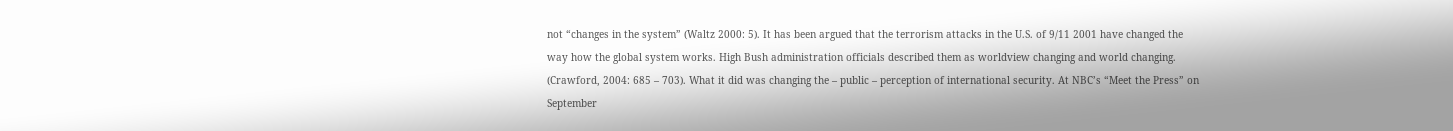not “changes in the system” (Waltz 2000: 5). It has been argued that the terrorism attacks in the U.S. of 9/11 2001 have changed the way how the global system works. High Bush administration officials described them as worldview changing and world changing. (Crawford, 2004: 685 – 703). What it did was changing the – public – perception of international security. At NBC’s “Meet the Press” on September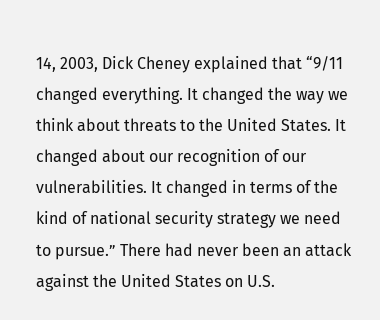14, 2003, Dick Cheney explained that “9/11 changed everything. It changed the way we think about threats to the United States. It changed about our recognition of our vulnerabilities. It changed in terms of the kind of national security strategy we need to pursue.” There had never been an attack against the United States on U.S.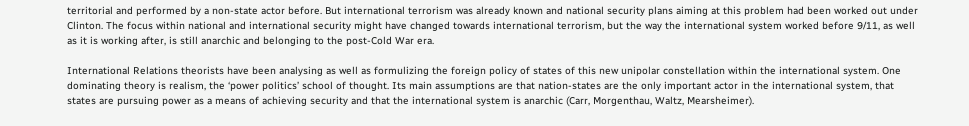territorial and performed by a non-state actor before. But international terrorism was already known and national security plans aiming at this problem had been worked out under Clinton. The focus within national and international security might have changed towards international terrorism, but the way the international system worked before 9/11, as well as it is working after, is still anarchic and belonging to the post-Cold War era.

International Relations theorists have been analysing as well as formulizing the foreign policy of states of this new unipolar constellation within the international system. One dominating theory is realism, the ‘power politics’ school of thought. Its main assumptions are that nation-states are the only important actor in the international system, that states are pursuing power as a means of achieving security and that the international system is anarchic (Carr, Morgenthau, Waltz, Mearsheimer).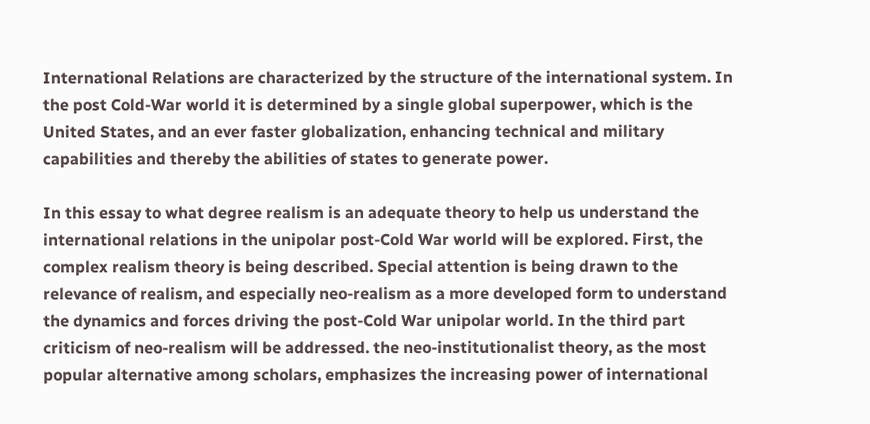International Relations are characterized by the structure of the international system. In the post Cold-War world it is determined by a single global superpower, which is the United States, and an ever faster globalization, enhancing technical and military capabilities and thereby the abilities of states to generate power.

In this essay to what degree realism is an adequate theory to help us understand the international relations in the unipolar post-Cold War world will be explored. First, the complex realism theory is being described. Special attention is being drawn to the relevance of realism, and especially neo-realism as a more developed form to understand the dynamics and forces driving the post-Cold War unipolar world. In the third part criticism of neo-realism will be addressed. the neo-institutionalist theory, as the most popular alternative among scholars, emphasizes the increasing power of international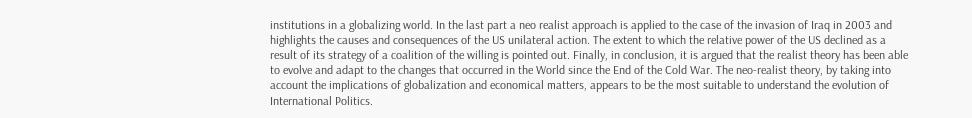institutions in a globalizing world. In the last part a neo realist approach is applied to the case of the invasion of Iraq in 2003 and highlights the causes and consequences of the US unilateral action. The extent to which the relative power of the US declined as a result of its strategy of a coalition of the willing is pointed out. Finally, in conclusion, it is argued that the realist theory has been able to evolve and adapt to the changes that occurred in the World since the End of the Cold War. The neo-realist theory, by taking into account the implications of globalization and economical matters, appears to be the most suitable to understand the evolution of International Politics.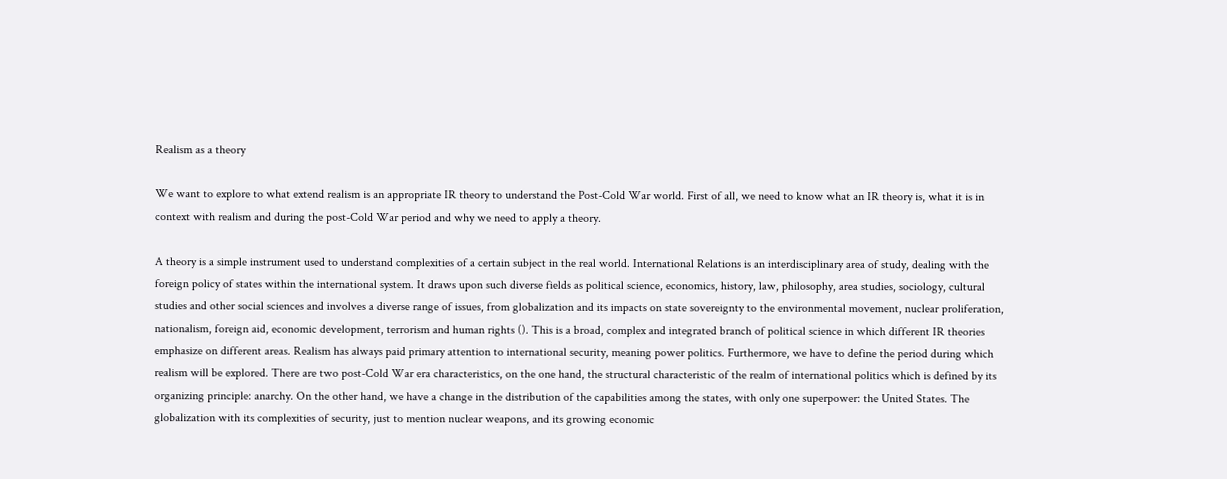Realism as a theory

We want to explore to what extend realism is an appropriate IR theory to understand the Post-Cold War world. First of all, we need to know what an IR theory is, what it is in context with realism and during the post-Cold War period and why we need to apply a theory.

A theory is a simple instrument used to understand complexities of a certain subject in the real world. International Relations is an interdisciplinary area of study, dealing with the foreign policy of states within the international system. It draws upon such diverse fields as political science, economics, history, law, philosophy, area studies, sociology, cultural studies and other social sciences and involves a diverse range of issues, from globalization and its impacts on state sovereignty to the environmental movement, nuclear proliferation, nationalism, foreign aid, economic development, terrorism and human rights (). This is a broad, complex and integrated branch of political science in which different IR theories emphasize on different areas. Realism has always paid primary attention to international security, meaning power politics. Furthermore, we have to define the period during which realism will be explored. There are two post-Cold War era characteristics, on the one hand, the structural characteristic of the realm of international politics which is defined by its organizing principle: anarchy. On the other hand, we have a change in the distribution of the capabilities among the states, with only one superpower: the United States. The globalization with its complexities of security, just to mention nuclear weapons, and its growing economic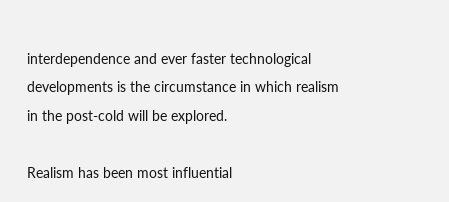interdependence and ever faster technological developments is the circumstance in which realism in the post-cold will be explored.

Realism has been most influential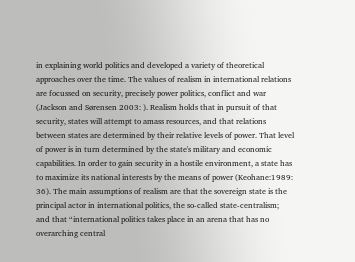in explaining world politics and developed a variety of theoretical approaches over the time. The values of realism in international relations are focussed on security, precisely power politics, conflict and war (Jackson and Sørensen 2003: ). Realism holds that in pursuit of that security, states will attempt to amass resources, and that relations between states are determined by their relative levels of power. That level of power is in turn determined by the state's military and economic capabilities. In order to gain security in a hostile environment, a state has to maximize its national interests by the means of power (Keohane:1989: 36). The main assumptions of realism are that the sovereign state is the principal actor in international politics, the so-called state-centralism; and that “international politics takes place in an arena that has no overarching central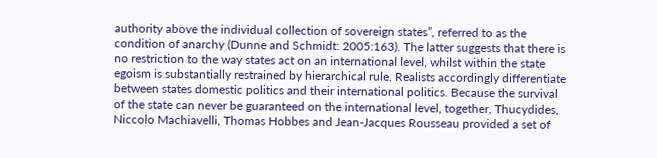authority above the individual collection of sovereign states”, referred to as the condition of anarchy (Dunne and Schmidt: 2005:163). The latter suggests that there is no restriction to the way states act on an international level, whilst within the state egoism is substantially restrained by hierarchical rule. Realists accordingly differentiate between states domestic politics and their international politics. Because the survival of the state can never be guaranteed on the international level, together, Thucydides, Niccolo Machiavelli, Thomas Hobbes and Jean-Jacques Rousseau provided a set of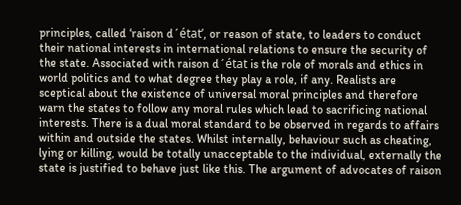principles, called ‘raison d´état’, or reason of state, to leaders to conduct their national interests in international relations to ensure the security of the state. Associated with raison d´état is the role of morals and ethics in world politics and to what degree they play a role, if any. Realists are sceptical about the existence of universal moral principles and therefore warn the states to follow any moral rules which lead to sacrificing national interests. There is a dual moral standard to be observed in regards to affairs within and outside the states. Whilst internally, behaviour such as cheating, lying or killing, would be totally unacceptable to the individual, externally the state is justified to behave just like this. The argument of advocates of raison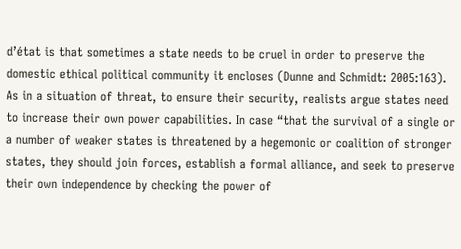d’état is that sometimes a state needs to be cruel in order to preserve the domestic ethical political community it encloses (Dunne and Schmidt: 2005:163). As in a situation of threat, to ensure their security, realists argue states need to increase their own power capabilities. In case “that the survival of a single or a number of weaker states is threatened by a hegemonic or coalition of stronger states, they should join forces, establish a formal alliance, and seek to preserve their own independence by checking the power of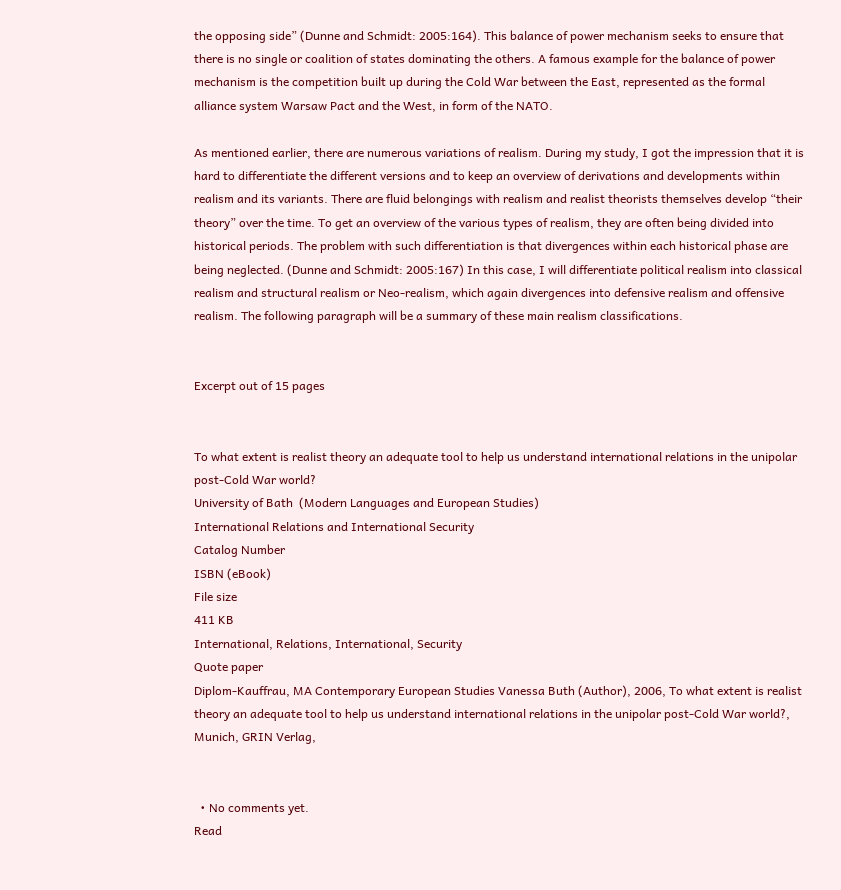the opposing side” (Dunne and Schmidt: 2005:164). This balance of power mechanism seeks to ensure that there is no single or coalition of states dominating the others. A famous example for the balance of power mechanism is the competition built up during the Cold War between the East, represented as the formal alliance system Warsaw Pact and the West, in form of the NATO.

As mentioned earlier, there are numerous variations of realism. During my study, I got the impression that it is hard to differentiate the different versions and to keep an overview of derivations and developments within realism and its variants. There are fluid belongings with realism and realist theorists themselves develop “their theory” over the time. To get an overview of the various types of realism, they are often being divided into historical periods. The problem with such differentiation is that divergences within each historical phase are being neglected. (Dunne and Schmidt: 2005:167) In this case, I will differentiate political realism into classical realism and structural realism or Neo-realism, which again divergences into defensive realism and offensive realism. The following paragraph will be a summary of these main realism classifications.


Excerpt out of 15 pages


To what extent is realist theory an adequate tool to help us understand international relations in the unipolar post-Cold War world?
University of Bath  (Modern Languages and European Studies)
International Relations and International Security
Catalog Number
ISBN (eBook)
File size
411 KB
International, Relations, International, Security
Quote paper
Diplom-Kauffrau, MA Contemporary European Studies Vanessa Buth (Author), 2006, To what extent is realist theory an adequate tool to help us understand international relations in the unipolar post-Cold War world?, Munich, GRIN Verlag,


  • No comments yet.
Read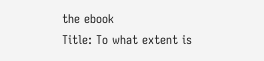the ebook
Title: To what extent is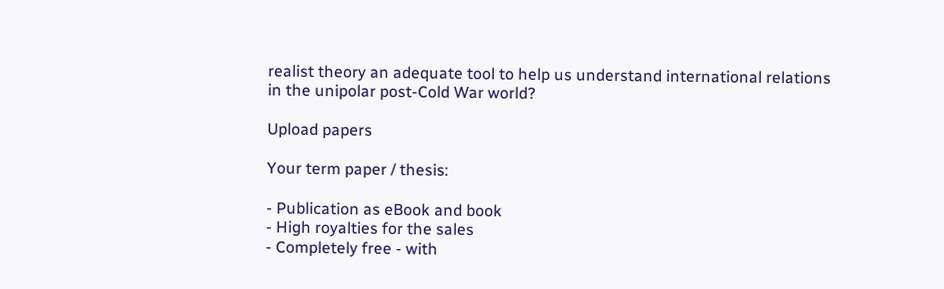realist theory an adequate tool to help us understand international relations in the unipolar post-Cold War world?

Upload papers

Your term paper / thesis:

- Publication as eBook and book
- High royalties for the sales
- Completely free - with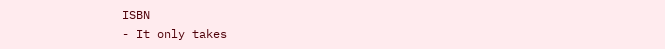ISBN
- It only takes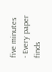five minutes
- Every paper finds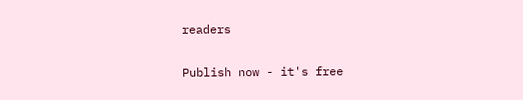readers

Publish now - it's free